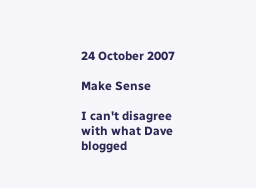24 October 2007

Make Sense

I can't disagree with what Dave blogged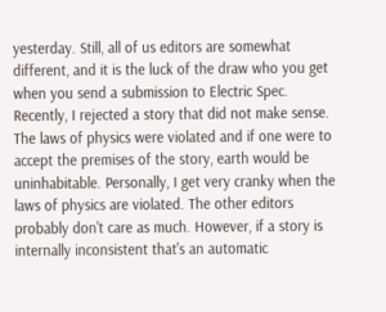yesterday. Still, all of us editors are somewhat different, and it is the luck of the draw who you get when you send a submission to Electric Spec. Recently, I rejected a story that did not make sense. The laws of physics were violated and if one were to accept the premises of the story, earth would be uninhabitable. Personally, I get very cranky when the laws of physics are violated. The other editors probably don't care as much. However, if a story is internally inconsistent that's an automatic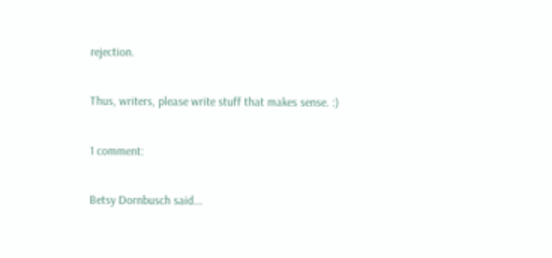rejection.

Thus, writers, please write stuff that makes sense. :)

1 comment:

Betsy Dornbusch said...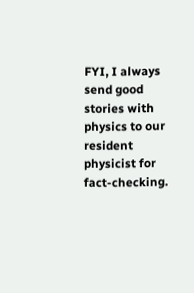FYI, I always send good stories with physics to our resident physicist for fact-checking.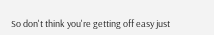So don't think you're getting off easy just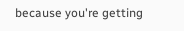because you're getting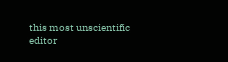this most unscientific editor